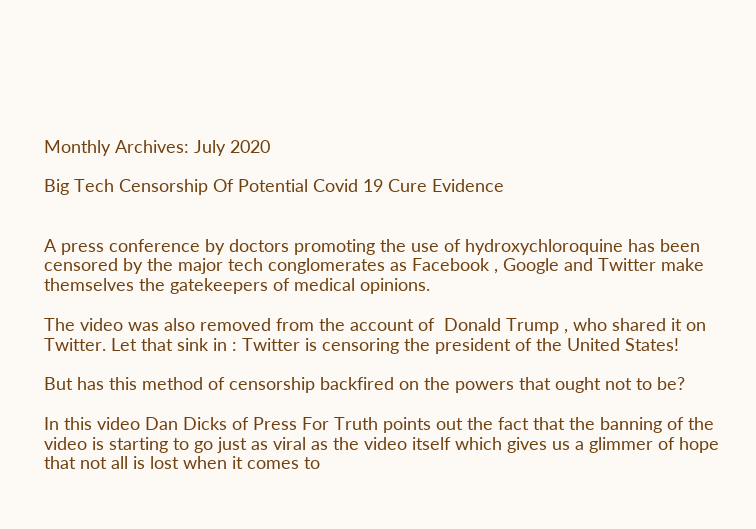Monthly Archives: July 2020

Big Tech Censorship Of Potential Covid 19 Cure Evidence


A press conference by doctors promoting the use of hydroxychloroquine has been censored by the major tech conglomerates as Facebook , Google and Twitter make themselves the gatekeepers of medical opinions.

The video was also removed from the account of  Donald Trump , who shared it on Twitter. Let that sink in : Twitter is censoring the president of the United States!

But has this method of censorship backfired on the powers that ought not to be?

In this video Dan Dicks of Press For Truth points out the fact that the banning of the video is starting to go just as viral as the video itself which gives us a glimmer of hope that not all is lost when it comes to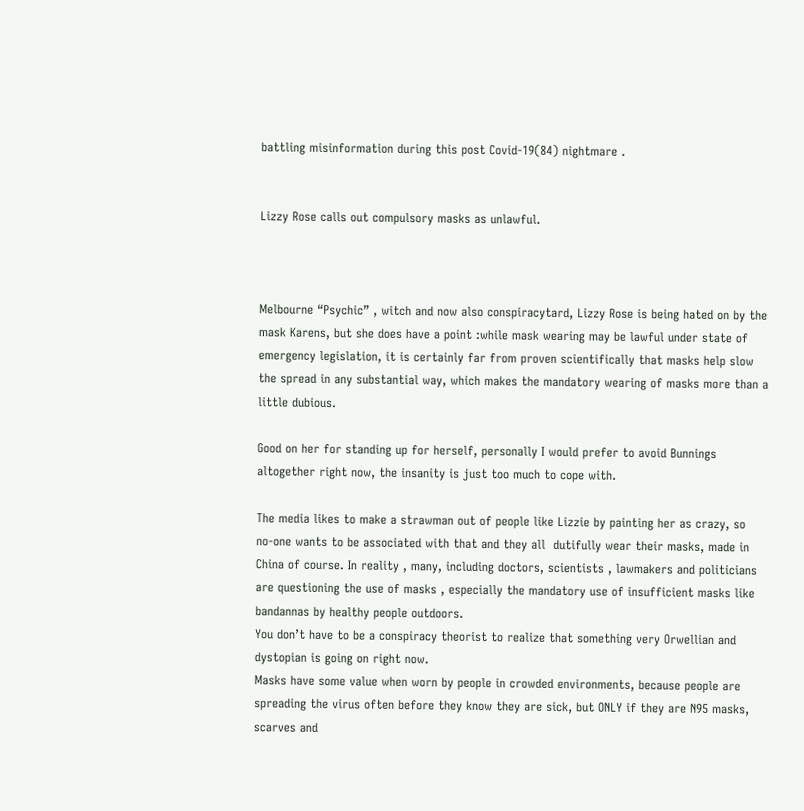battling misinformation during this post Covid-19(84) nightmare .


Lizzy Rose calls out compulsory masks as unlawful.



Melbourne “Psychic” , witch and now also conspiracytard, Lizzy Rose is being hated on by the mask Karens, but she does have a point :while mask wearing may be lawful under state of emergency legislation, it is certainly far from proven scientifically that masks help slow the spread in any substantial way, which makes the mandatory wearing of masks more than a little dubious.

Good on her for standing up for herself, personally I would prefer to avoid Bunnings altogether right now, the insanity is just too much to cope with.

The media likes to make a strawman out of people like Lizzie by painting her as crazy, so
no-one wants to be associated with that and they all  dutifully wear their masks, made in China of course. In reality , many, including doctors, scientists , lawmakers and politicians are questioning the use of masks , especially the mandatory use of insufficient masks like bandannas by healthy people outdoors.
You don’t have to be a conspiracy theorist to realize that something very Orwellian and dystopian is going on right now.
Masks have some value when worn by people in crowded environments, because people are spreading the virus often before they know they are sick, but ONLY if they are N95 masks, scarves and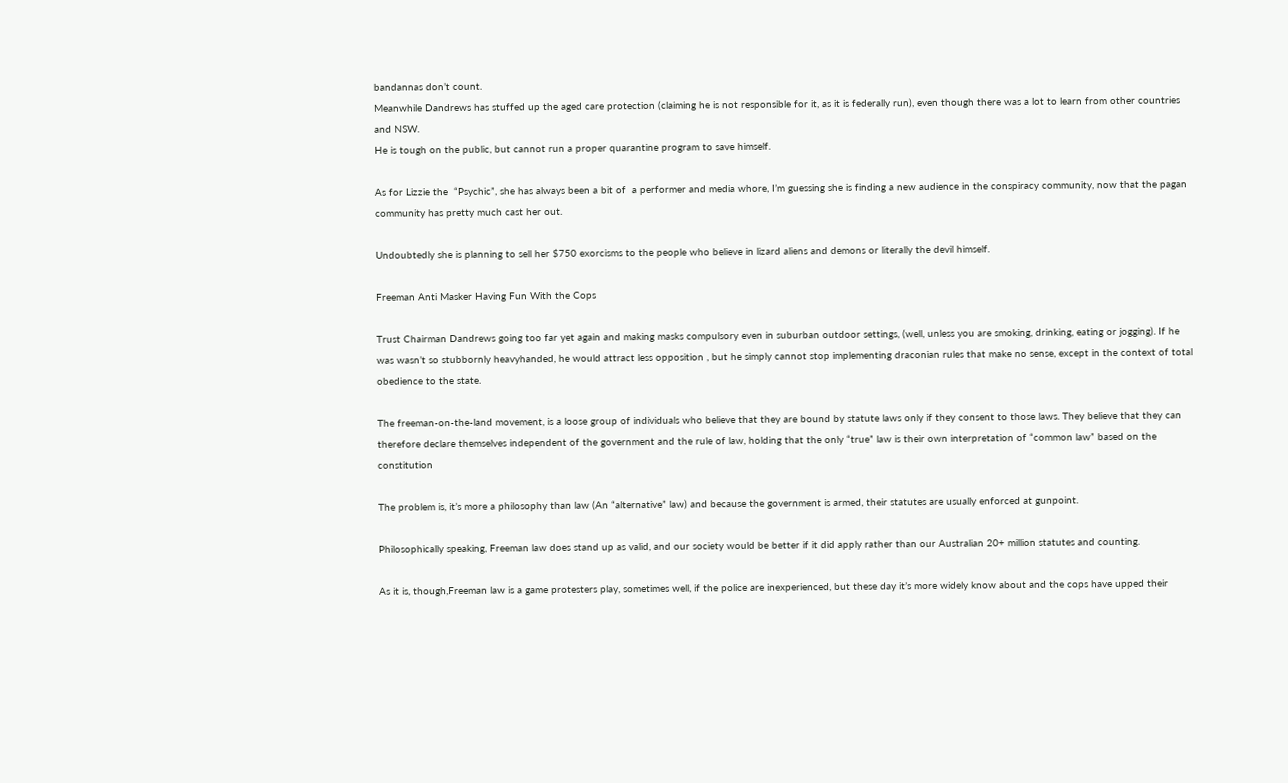bandannas don’t count.
Meanwhile Dandrews has stuffed up the aged care protection (claiming he is not responsible for it, as it is federally run), even though there was a lot to learn from other countries and NSW.
He is tough on the public, but cannot run a proper quarantine program to save himself.

As for Lizzie the  “Psychic”, she has always been a bit of  a performer and media whore, I’m guessing she is finding a new audience in the conspiracy community, now that the pagan community has pretty much cast her out.

Undoubtedly she is planning to sell her $750 exorcisms to the people who believe in lizard aliens and demons or literally the devil himself.

Freeman Anti Masker Having Fun With the Cops

Trust Chairman Dandrews going too far yet again and making masks compulsory even in suburban outdoor settings, (well, unless you are smoking, drinking, eating or jogging). If he was wasn’t so stubbornly heavyhanded, he would attract less opposition , but he simply cannot stop implementing draconian rules that make no sense, except in the context of total obedience to the state.

The freeman-on-the-land movement, is a loose group of individuals who believe that they are bound by statute laws only if they consent to those laws. They believe that they can therefore declare themselves independent of the government and the rule of law, holding that the only “true” law is their own interpretation of “common law” based on the constitution

The problem is, it’s more a philosophy than law (An “alternative” law) and because the government is armed, their statutes are usually enforced at gunpoint.

Philosophically speaking, Freeman law does stand up as valid, and our society would be better if it did apply rather than our Australian 20+ million statutes and counting.

As it is, though,Freeman law is a game protesters play, sometimes well, if the police are inexperienced, but these day it’s more widely know about and the cops have upped their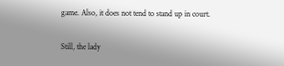game. Also, it does not tend to stand up in court.

Still, the lady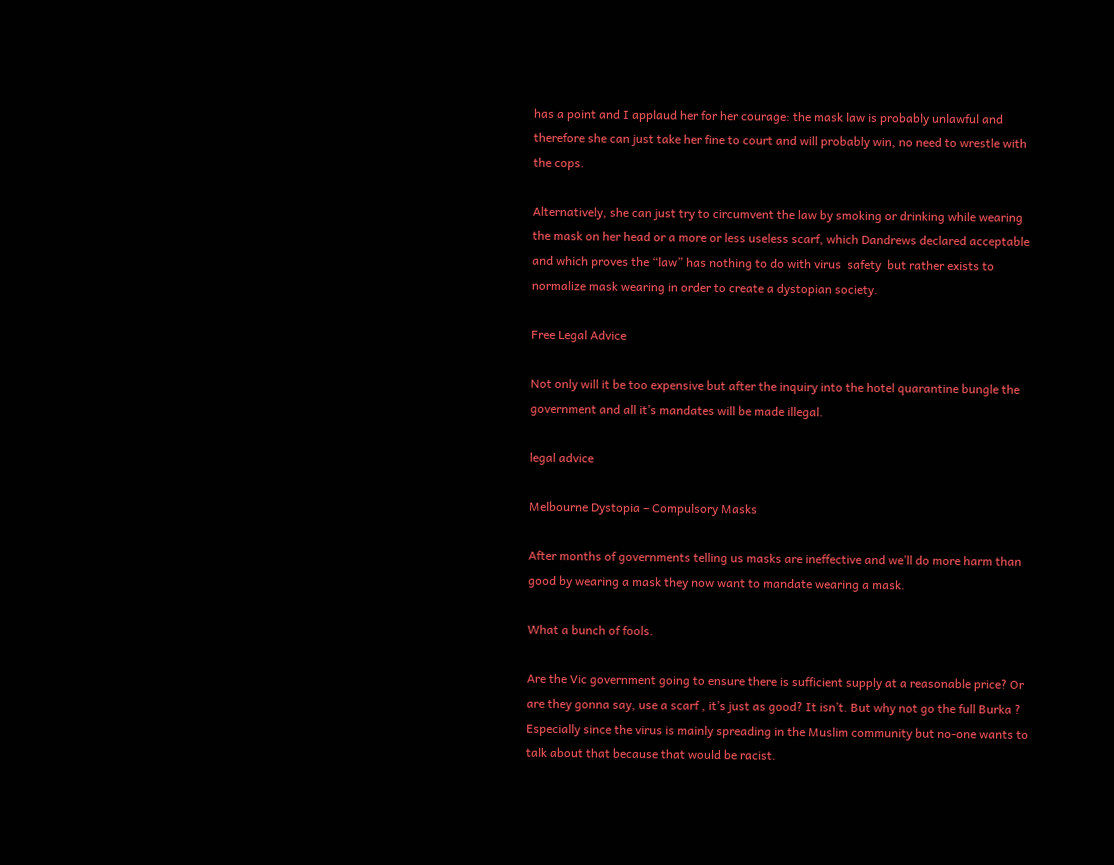has a point and I applaud her for her courage: the mask law is probably unlawful and therefore she can just take her fine to court and will probably win, no need to wrestle with the cops.

Alternatively, she can just try to circumvent the law by smoking or drinking while wearing the mask on her head or a more or less useless scarf, which Dandrews declared acceptable  and which proves the “law” has nothing to do with virus  safety  but rather exists to normalize mask wearing in order to create a dystopian society.

Free Legal Advice

Not only will it be too expensive but after the inquiry into the hotel quarantine bungle the government and all it’s mandates will be made illegal.

legal advice

Melbourne Dystopia – Compulsory Masks

After months of governments telling us masks are ineffective and we’ll do more harm than good by wearing a mask they now want to mandate wearing a mask.

What a bunch of fools.

Are the Vic government going to ensure there is sufficient supply at a reasonable price? Or are they gonna say, use a scarf , it’s just as good? It isn’t. But why not go the full Burka ? Especially since the virus is mainly spreading in the Muslim community but no-one wants to talk about that because that would be racist.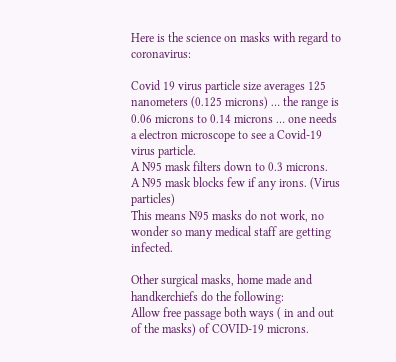Here is the science on masks with regard to coronavirus:

Covid 19 virus particle size averages 125 nanometers (0.125 microns) … the range is 0.06 microns to 0.14 microns … one needs a electron microscope to see a Covid-19 virus particle.
A N95 mask filters down to 0.3 microns.
A N95 mask blocks few if any irons. (Virus particles)
This means N95 masks do not work, no wonder so many medical staff are getting infected.

Other surgical masks, home made and handkerchiefs do the following:
Allow free passage both ways ( in and out of the masks) of COVID-19 microns.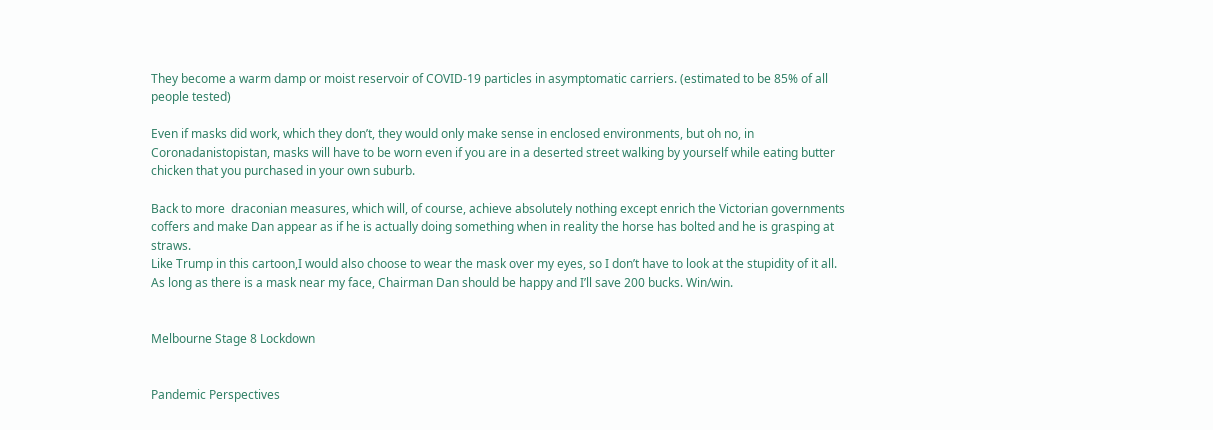They become a warm damp or moist reservoir of COVID-19 particles in asymptomatic carriers. (estimated to be 85% of all people tested)

Even if masks did work, which they don’t, they would only make sense in enclosed environments, but oh no, in Coronadanistopistan, masks will have to be worn even if you are in a deserted street walking by yourself while eating butter chicken that you purchased in your own suburb.

Back to more  draconian measures, which will, of course, achieve absolutely nothing except enrich the Victorian governments coffers and make Dan appear as if he is actually doing something when in reality the horse has bolted and he is grasping at straws.
Like Trump in this cartoon,I would also choose to wear the mask over my eyes, so I don’t have to look at the stupidity of it all. As long as there is a mask near my face, Chairman Dan should be happy and I’ll save 200 bucks. Win/win.


Melbourne Stage 8 Lockdown


Pandemic Perspectives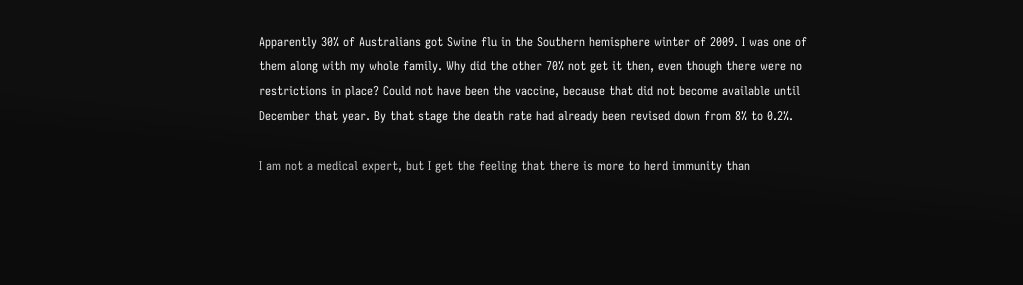Apparently 30% of Australians got Swine flu in the Southern hemisphere winter of 2009. I was one of them along with my whole family. Why did the other 70% not get it then, even though there were no restrictions in place? Could not have been the vaccine, because that did not become available until December that year. By that stage the death rate had already been revised down from 8% to 0.2%.

I am not a medical expert, but I get the feeling that there is more to herd immunity than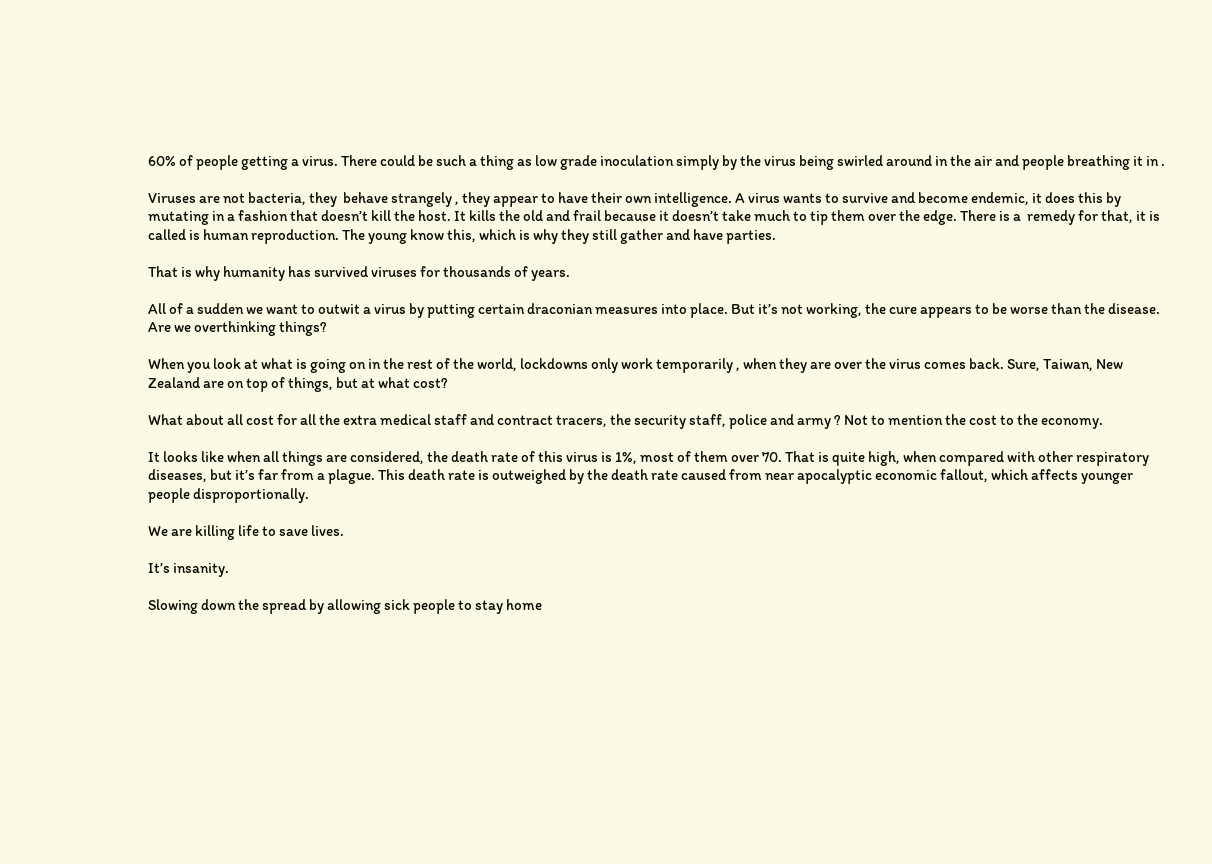60% of people getting a virus. There could be such a thing as low grade inoculation simply by the virus being swirled around in the air and people breathing it in .

Viruses are not bacteria, they  behave strangely , they appear to have their own intelligence. A virus wants to survive and become endemic, it does this by mutating in a fashion that doesn’t kill the host. It kills the old and frail because it doesn’t take much to tip them over the edge. There is a  remedy for that, it is called is human reproduction. The young know this, which is why they still gather and have parties.

That is why humanity has survived viruses for thousands of years.

All of a sudden we want to outwit a virus by putting certain draconian measures into place. But it’s not working, the cure appears to be worse than the disease. Are we overthinking things?

When you look at what is going on in the rest of the world, lockdowns only work temporarily , when they are over the virus comes back. Sure, Taiwan, New Zealand are on top of things, but at what cost?

What about all cost for all the extra medical staff and contract tracers, the security staff, police and army ? Not to mention the cost to the economy.

It looks like when all things are considered, the death rate of this virus is 1%, most of them over 70. That is quite high, when compared with other respiratory diseases, but it’s far from a plague. This death rate is outweighed by the death rate caused from near apocalyptic economic fallout, which affects younger people disproportionally.

We are killing life to save lives.

It’s insanity.

Slowing down the spread by allowing sick people to stay home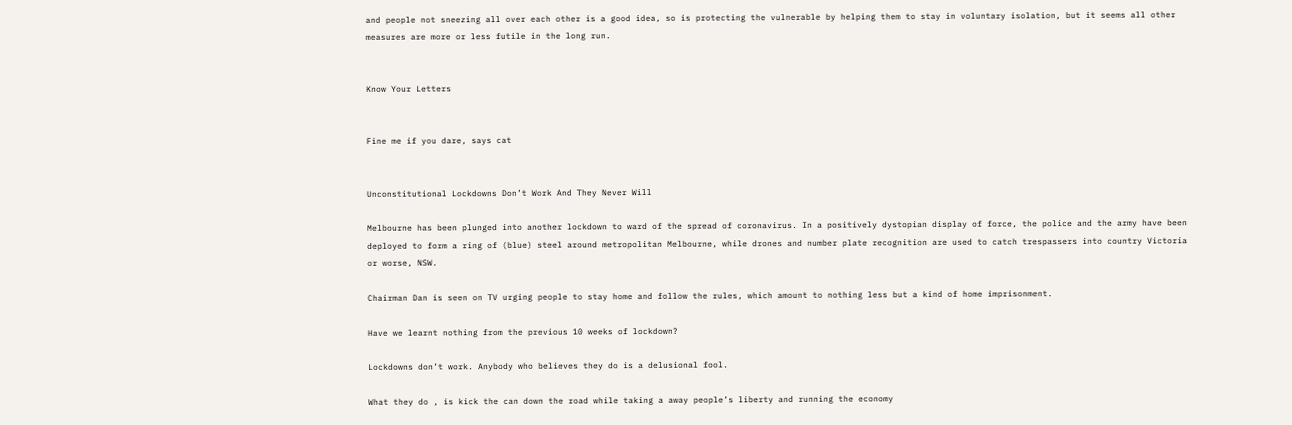and people not sneezing all over each other is a good idea, so is protecting the vulnerable by helping them to stay in voluntary isolation, but it seems all other measures are more or less futile in the long run.


Know Your Letters


Fine me if you dare, says cat


Unconstitutional Lockdowns Don’t Work And They Never Will

Melbourne has been plunged into another lockdown to ward of the spread of coronavirus. In a positively dystopian display of force, the police and the army have been deployed to form a ring of (blue) steel around metropolitan Melbourne, while drones and number plate recognition are used to catch trespassers into country Victoria or worse, NSW.

Chairman Dan is seen on TV urging people to stay home and follow the rules, which amount to nothing less but a kind of home imprisonment.

Have we learnt nothing from the previous 10 weeks of lockdown?

Lockdowns don’t work. Anybody who believes they do is a delusional fool.

What they do , is kick the can down the road while taking a away people’s liberty and running the economy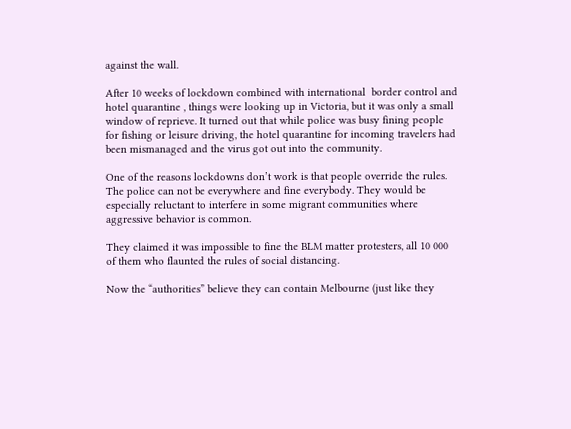against the wall.

After 10 weeks of lockdown combined with international  border control and hotel quarantine , things were looking up in Victoria, but it was only a small window of reprieve. It turned out that while police was busy fining people for fishing or leisure driving, the hotel quarantine for incoming travelers had been mismanaged and the virus got out into the community.

One of the reasons lockdowns don’t work is that people override the rules. The police can not be everywhere and fine everybody. They would be especially reluctant to interfere in some migrant communities where aggressive behavior is common.

They claimed it was impossible to fine the BLM matter protesters, all 10 000 of them who flaunted the rules of social distancing.

Now the “authorities” believe they can contain Melbourne (just like they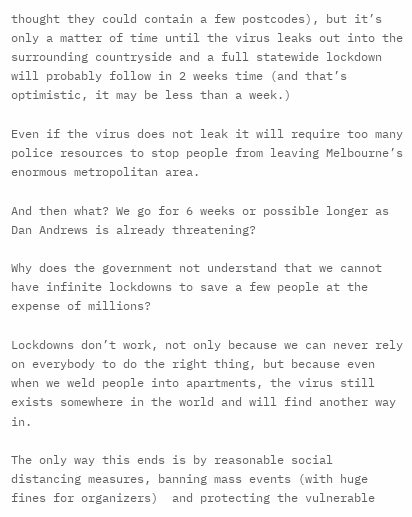thought they could contain a few postcodes), but it’s only a matter of time until the virus leaks out into the surrounding countryside and a full statewide lockdown will probably follow in 2 weeks time (and that’s optimistic, it may be less than a week.)

Even if the virus does not leak it will require too many police resources to stop people from leaving Melbourne’s enormous metropolitan area.

And then what? We go for 6 weeks or possible longer as Dan Andrews is already threatening?

Why does the government not understand that we cannot have infinite lockdowns to save a few people at the expense of millions?

Lockdowns don’t work, not only because we can never rely on everybody to do the right thing, but because even when we weld people into apartments, the virus still exists somewhere in the world and will find another way in.

The only way this ends is by reasonable social distancing measures, banning mass events (with huge fines for organizers)  and protecting the vulnerable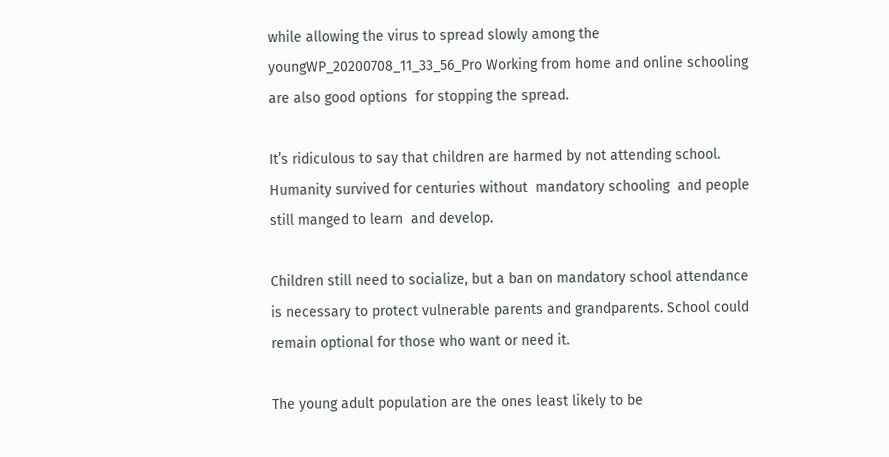while allowing the virus to spread slowly among the youngWP_20200708_11_33_56_Pro Working from home and online schooling are also good options  for stopping the spread.

It’s ridiculous to say that children are harmed by not attending school. Humanity survived for centuries without  mandatory schooling  and people still manged to learn  and develop.

Children still need to socialize, but a ban on mandatory school attendance is necessary to protect vulnerable parents and grandparents. School could remain optional for those who want or need it.

The young adult population are the ones least likely to be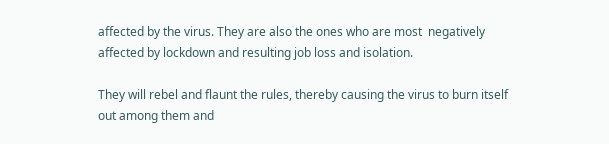affected by the virus. They are also the ones who are most  negatively affected by lockdown and resulting job loss and isolation.

They will rebel and flaunt the rules, thereby causing the virus to burn itself out among them and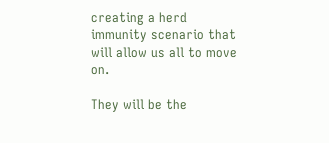creating a herd immunity scenario that will allow us all to move on.

They will be the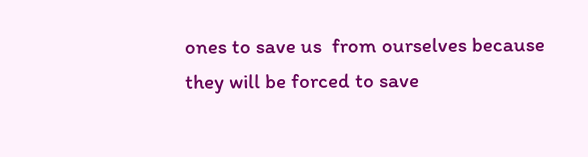ones to save us  from ourselves because they will be forced to save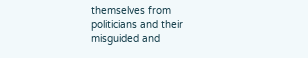themselves from  politicians and their misguided and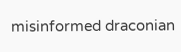misinformed draconian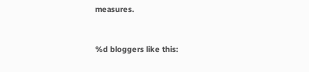measures.


%d bloggers like this: